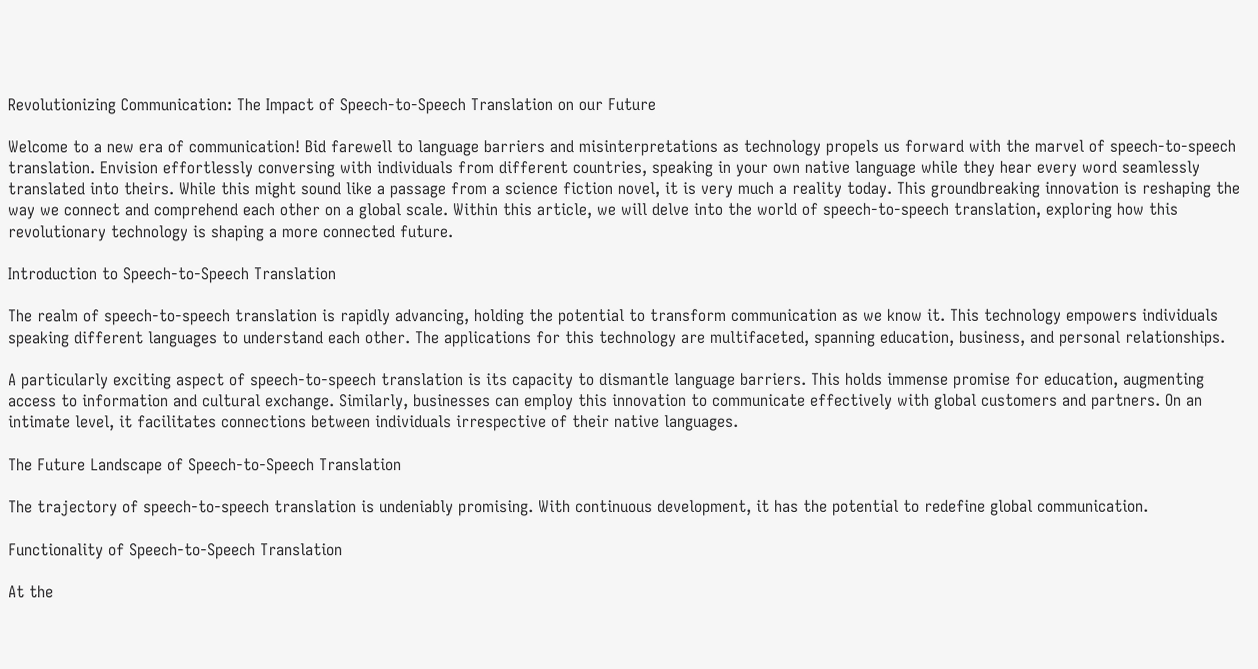Revolutionizing Communication: The Impact of Speech-to-Speech Translation on our Future

Welcome to a new era of communication! Bid farewell to language barriers and misinterpretations as technology propels us forward with the marvel of speech-to-speech translation. Envision effortlessly conversing with individuals from different countries, speaking in your own native language while they hear every word seamlessly translated into theirs. While this might sound like a passage from a science fiction novel, it is very much a reality today. This groundbreaking innovation is reshaping the way we connect and comprehend each other on a global scale. Within this article, we will delve into the world of speech-to-speech translation, exploring how this revolutionary technology is shaping a more connected future.

Introduction to Speech-to-Speech Translation

The realm of speech-to-speech translation is rapidly advancing, holding the potential to transform communication as we know it. This technology empowers individuals speaking different languages to understand each other. The applications for this technology are multifaceted, spanning education, business, and personal relationships.

A particularly exciting aspect of speech-to-speech translation is its capacity to dismantle language barriers. This holds immense promise for education, augmenting access to information and cultural exchange. Similarly, businesses can employ this innovation to communicate effectively with global customers and partners. On an intimate level, it facilitates connections between individuals irrespective of their native languages.

The Future Landscape of Speech-to-Speech Translation

The trajectory of speech-to-speech translation is undeniably promising. With continuous development, it has the potential to redefine global communication.

Functionality of Speech-to-Speech Translation

At the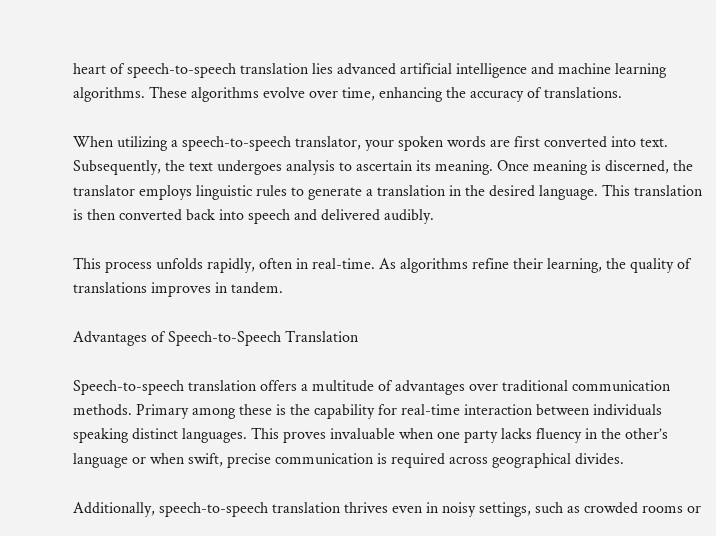heart of speech-to-speech translation lies advanced artificial intelligence and machine learning algorithms. These algorithms evolve over time, enhancing the accuracy of translations.

When utilizing a speech-to-speech translator, your spoken words are first converted into text. Subsequently, the text undergoes analysis to ascertain its meaning. Once meaning is discerned, the translator employs linguistic rules to generate a translation in the desired language. This translation is then converted back into speech and delivered audibly.

This process unfolds rapidly, often in real-time. As algorithms refine their learning, the quality of translations improves in tandem.

Advantages of Speech-to-Speech Translation

Speech-to-speech translation offers a multitude of advantages over traditional communication methods. Primary among these is the capability for real-time interaction between individuals speaking distinct languages. This proves invaluable when one party lacks fluency in the other’s language or when swift, precise communication is required across geographical divides.

Additionally, speech-to-speech translation thrives even in noisy settings, such as crowded rooms or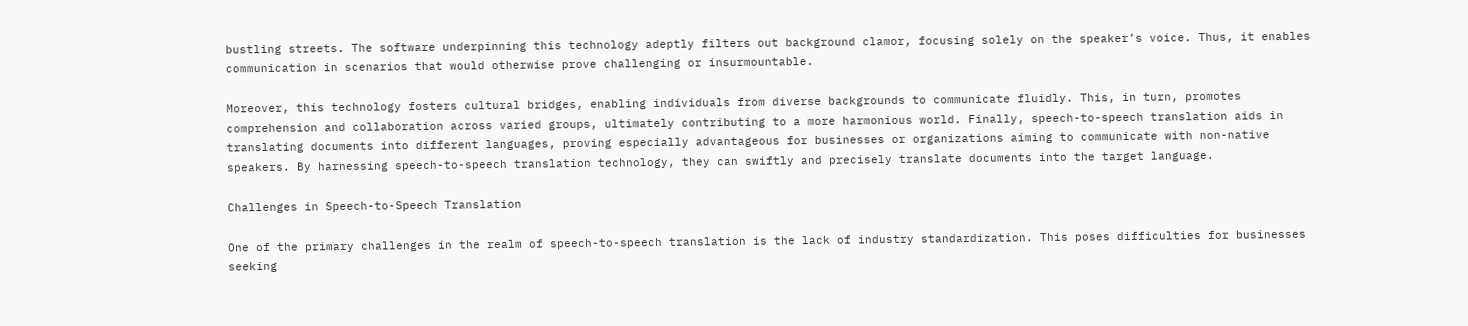bustling streets. The software underpinning this technology adeptly filters out background clamor, focusing solely on the speaker’s voice. Thus, it enables communication in scenarios that would otherwise prove challenging or insurmountable.

Moreover, this technology fosters cultural bridges, enabling individuals from diverse backgrounds to communicate fluidly. This, in turn, promotes comprehension and collaboration across varied groups, ultimately contributing to a more harmonious world. Finally, speech-to-speech translation aids in translating documents into different languages, proving especially advantageous for businesses or organizations aiming to communicate with non-native speakers. By harnessing speech-to-speech translation technology, they can swiftly and precisely translate documents into the target language.

Challenges in Speech-to-Speech Translation

One of the primary challenges in the realm of speech-to-speech translation is the lack of industry standardization. This poses difficulties for businesses seeking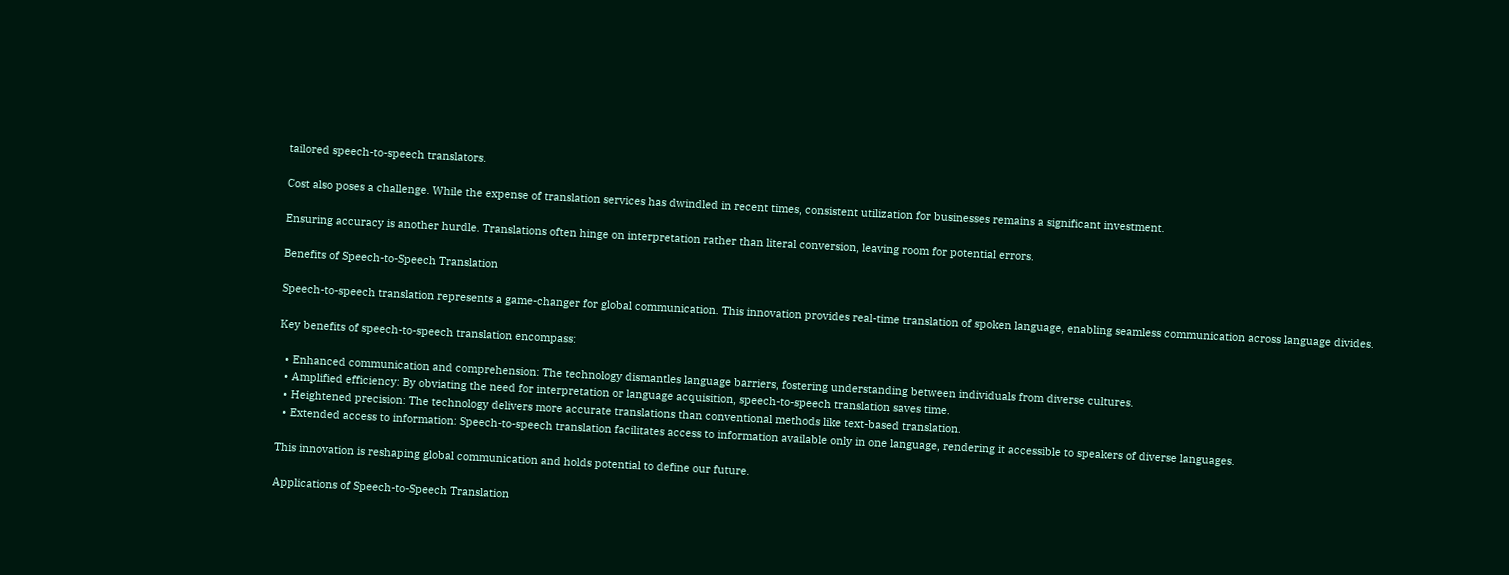tailored speech-to-speech translators.

Cost also poses a challenge. While the expense of translation services has dwindled in recent times, consistent utilization for businesses remains a significant investment.

Ensuring accuracy is another hurdle. Translations often hinge on interpretation rather than literal conversion, leaving room for potential errors.

Benefits of Speech-to-Speech Translation

Speech-to-speech translation represents a game-changer for global communication. This innovation provides real-time translation of spoken language, enabling seamless communication across language divides.

Key benefits of speech-to-speech translation encompass:

  • Enhanced communication and comprehension: The technology dismantles language barriers, fostering understanding between individuals from diverse cultures.
  • Amplified efficiency: By obviating the need for interpretation or language acquisition, speech-to-speech translation saves time.
  • Heightened precision: The technology delivers more accurate translations than conventional methods like text-based translation.
  • Extended access to information: Speech-to-speech translation facilitates access to information available only in one language, rendering it accessible to speakers of diverse languages.

This innovation is reshaping global communication and holds potential to define our future.

Applications of Speech-to-Speech Translation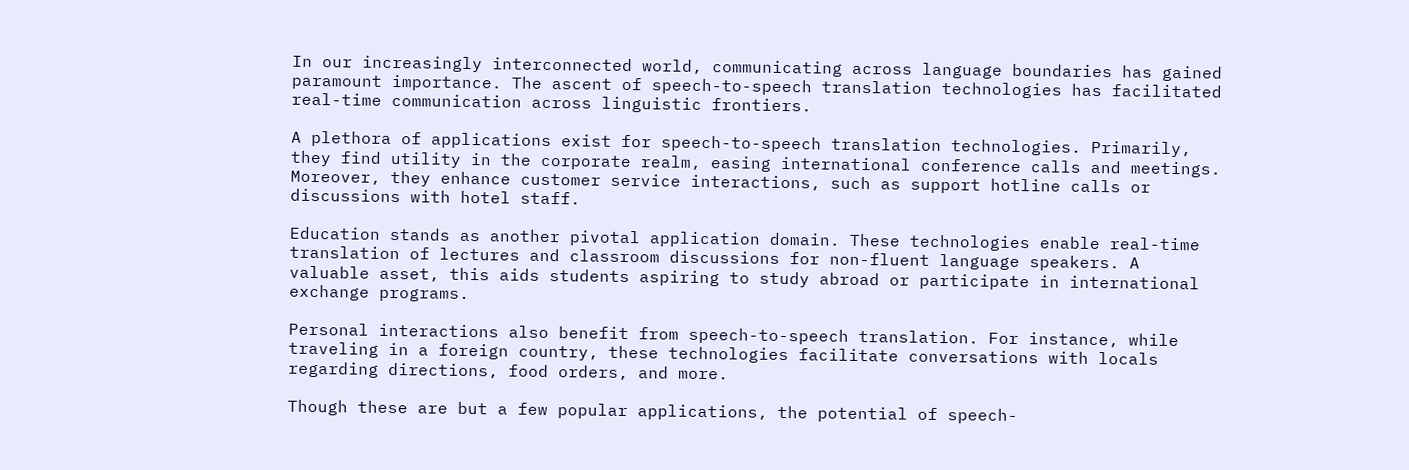In our increasingly interconnected world, communicating across language boundaries has gained paramount importance. The ascent of speech-to-speech translation technologies has facilitated real-time communication across linguistic frontiers.

A plethora of applications exist for speech-to-speech translation technologies. Primarily, they find utility in the corporate realm, easing international conference calls and meetings. Moreover, they enhance customer service interactions, such as support hotline calls or discussions with hotel staff.

Education stands as another pivotal application domain. These technologies enable real-time translation of lectures and classroom discussions for non-fluent language speakers. A valuable asset, this aids students aspiring to study abroad or participate in international exchange programs.

Personal interactions also benefit from speech-to-speech translation. For instance, while traveling in a foreign country, these technologies facilitate conversations with locals regarding directions, food orders, and more.

Though these are but a few popular applications, the potential of speech-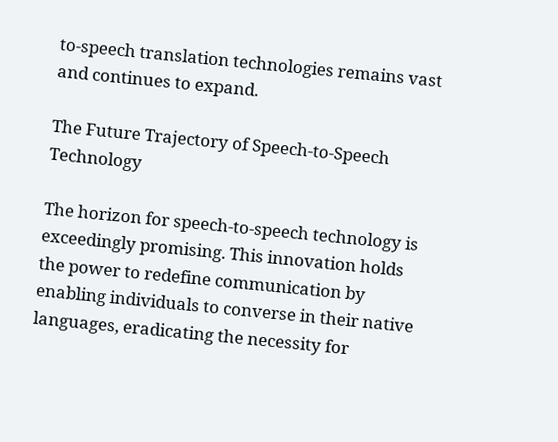to-speech translation technologies remains vast and continues to expand.

The Future Trajectory of Speech-to-Speech Technology

The horizon for speech-to-speech technology is exceedingly promising. This innovation holds the power to redefine communication by enabling individuals to converse in their native languages, eradicating the necessity for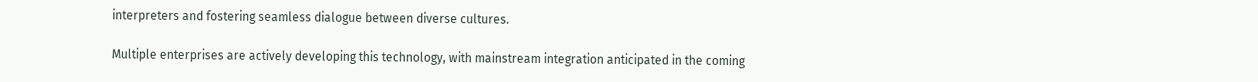interpreters and fostering seamless dialogue between diverse cultures.

Multiple enterprises are actively developing this technology, with mainstream integration anticipated in the coming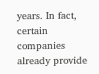years. In fact, certain companies already provide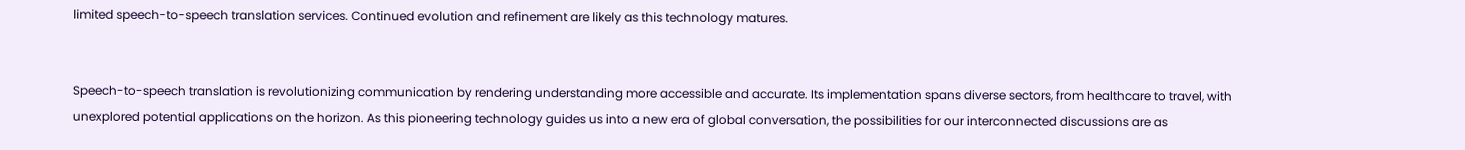limited speech-to-speech translation services. Continued evolution and refinement are likely as this technology matures.


Speech-to-speech translation is revolutionizing communication by rendering understanding more accessible and accurate. Its implementation spans diverse sectors, from healthcare to travel, with unexplored potential applications on the horizon. As this pioneering technology guides us into a new era of global conversation, the possibilities for our interconnected discussions are as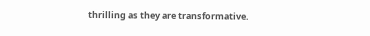thrilling as they are transformative.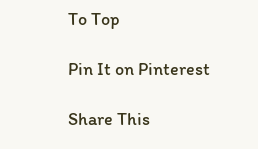To Top

Pin It on Pinterest

Share This